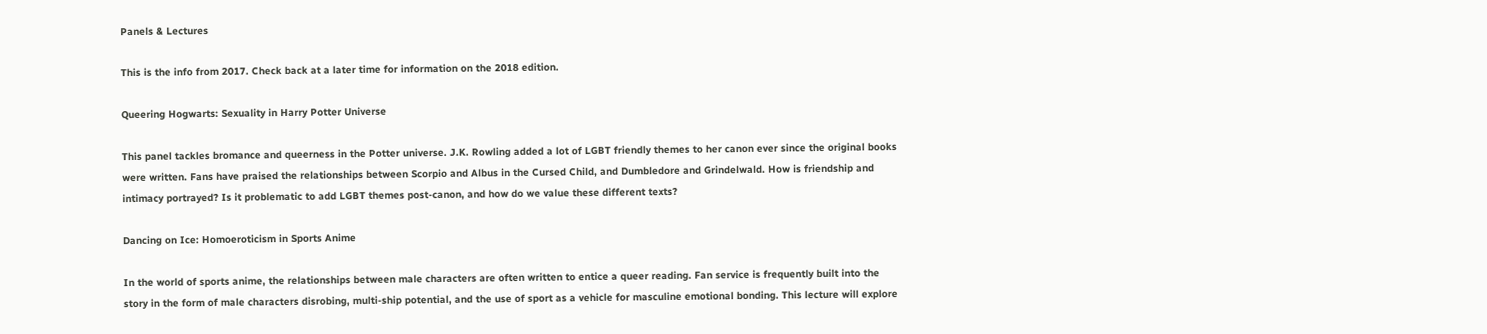Panels & Lectures

This is the info from 2017. Check back at a later time for information on the 2018 edition.

Queering Hogwarts: Sexuality in Harry Potter Universe

This panel tackles bromance and queerness in the Potter universe. J.K. Rowling added a lot of LGBT friendly themes to her canon ever since the original books were written. Fans have praised the relationships between Scorpio and Albus in the Cursed Child, and Dumbledore and Grindelwald. How is friendship and intimacy portrayed? Is it problematic to add LGBT themes post-canon, and how do we value these different texts?

Dancing on Ice: Homoeroticism in Sports Anime

In the world of sports anime, the relationships between male characters are often written to entice a queer reading. Fan service is frequently built into the story in the form of male characters disrobing, multi-ship potential, and the use of sport as a vehicle for masculine emotional bonding. This lecture will explore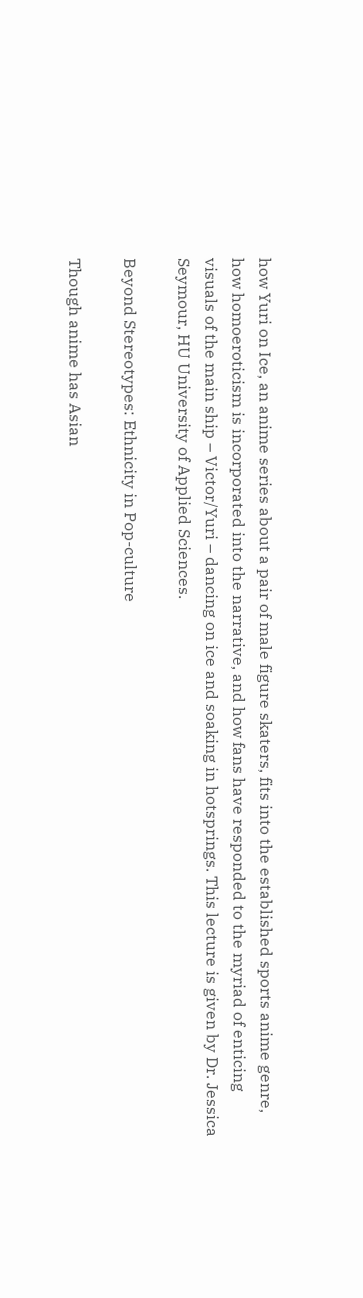how Yuri on Ice, an anime series about a pair of male figure skaters, fits into the established sports anime genre, how homoeroticism is incorporated into the narrative, and how fans have responded to the myriad of enticing visuals of the main ship – Victor/Yuri – dancing on ice and soaking in hotsprings. This lecture is given by Dr. Jessica Seymour, HU University of Applied Sciences.

Beyond Stereotypes: Ethnicity in Pop-culture

Though anime has Asian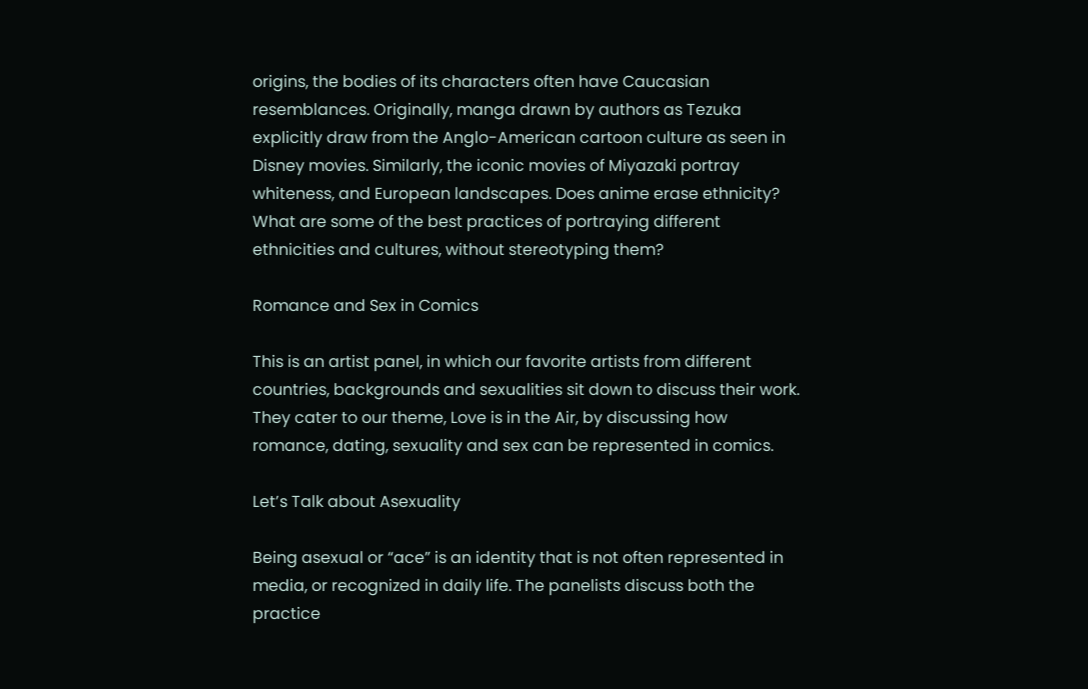origins, the bodies of its characters often have Caucasian resemblances. Originally, manga drawn by authors as Tezuka explicitly draw from the Anglo-American cartoon culture as seen in Disney movies. Similarly, the iconic movies of Miyazaki portray whiteness, and European landscapes. Does anime erase ethnicity? What are some of the best practices of portraying different ethnicities and cultures, without stereotyping them?

Romance and Sex in Comics

This is an artist panel, in which our favorite artists from different countries, backgrounds and sexualities sit down to discuss their work. They cater to our theme, Love is in the Air, by discussing how romance, dating, sexuality and sex can be represented in comics.

Let’s Talk about Asexuality

Being asexual or “ace” is an identity that is not often represented in media, or recognized in daily life. The panelists discuss both the practice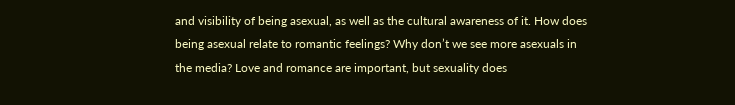and visibility of being asexual, as well as the cultural awareness of it. How does being asexual relate to romantic feelings? Why don’t we see more asexuals in the media? Love and romance are important, but sexuality does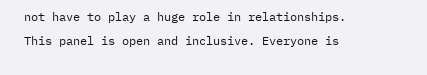not have to play a huge role in relationships. This panel is open and inclusive. Everyone is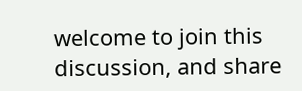welcome to join this discussion, and share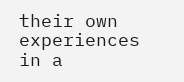their own experiences in a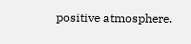positive atmosphere.